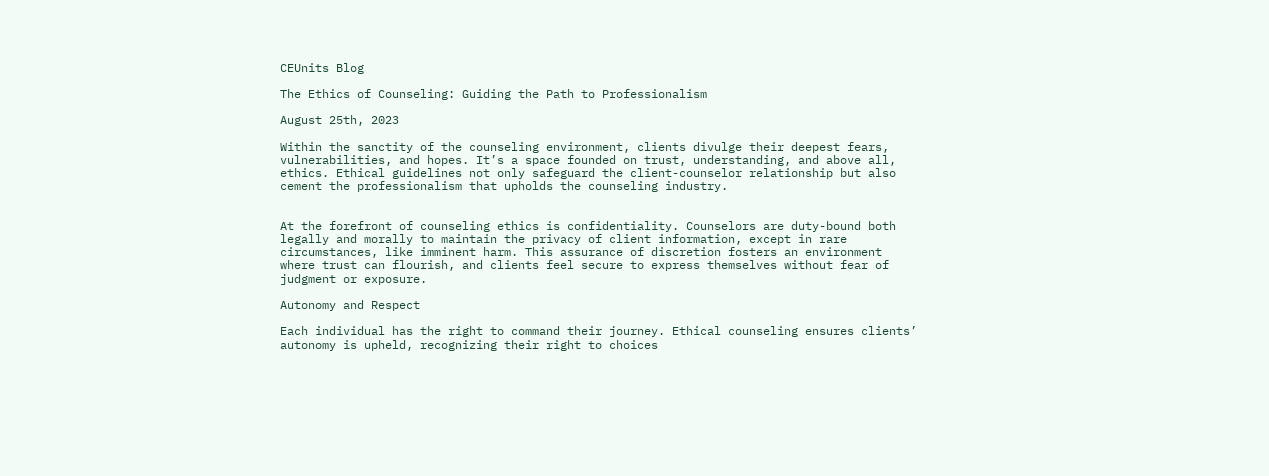CEUnits Blog

The Ethics of Counseling: Guiding the Path to Professionalism

August 25th, 2023

Within the sanctity of the counseling environment, clients divulge their deepest fears, vulnerabilities, and hopes. It’s a space founded on trust, understanding, and above all, ethics. Ethical guidelines not only safeguard the client-counselor relationship but also cement the professionalism that upholds the counseling industry.


At the forefront of counseling ethics is confidentiality. Counselors are duty-bound both legally and morally to maintain the privacy of client information, except in rare circumstances, like imminent harm. This assurance of discretion fosters an environment where trust can flourish, and clients feel secure to express themselves without fear of judgment or exposure.

Autonomy and Respect

Each individual has the right to command their journey. Ethical counseling ensures clients’ autonomy is upheld, recognizing their right to choices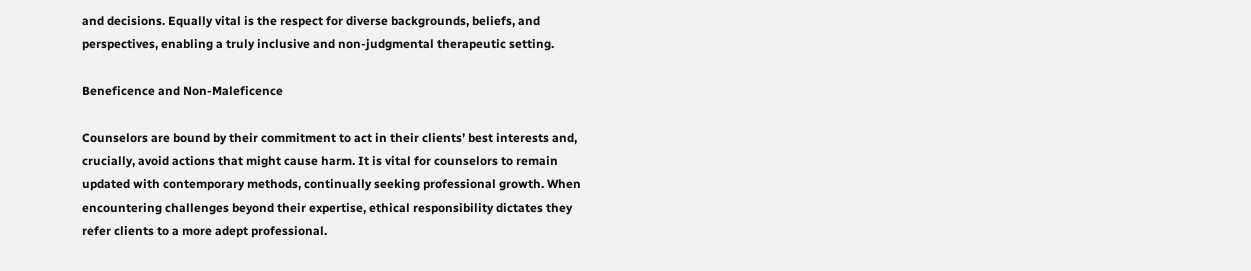and decisions. Equally vital is the respect for diverse backgrounds, beliefs, and perspectives, enabling a truly inclusive and non-judgmental therapeutic setting.

Beneficence and Non-Maleficence

Counselors are bound by their commitment to act in their clients’ best interests and, crucially, avoid actions that might cause harm. It is vital for counselors to remain updated with contemporary methods, continually seeking professional growth. When encountering challenges beyond their expertise, ethical responsibility dictates they refer clients to a more adept professional.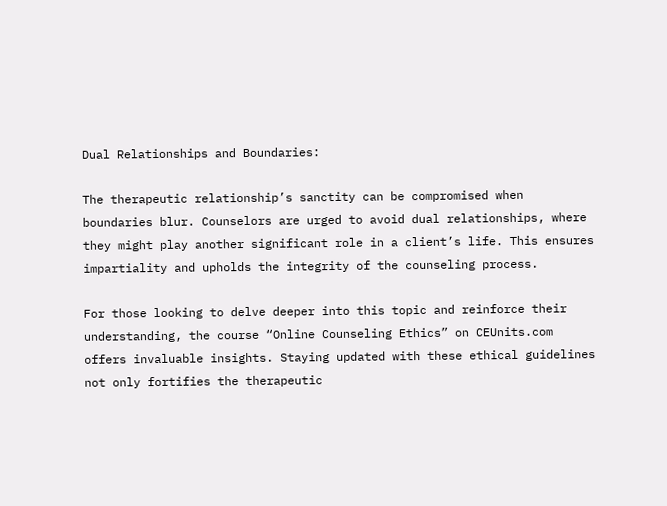Dual Relationships and Boundaries:

The therapeutic relationship’s sanctity can be compromised when boundaries blur. Counselors are urged to avoid dual relationships, where they might play another significant role in a client’s life. This ensures impartiality and upholds the integrity of the counseling process.

For those looking to delve deeper into this topic and reinforce their understanding, the course “Online Counseling Ethics” on CEUnits.com offers invaluable insights. Staying updated with these ethical guidelines not only fortifies the therapeutic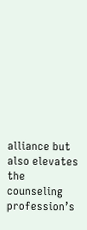alliance but also elevates the counseling profession’s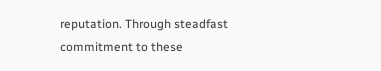reputation. Through steadfast commitment to these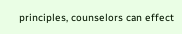principles, counselors can effect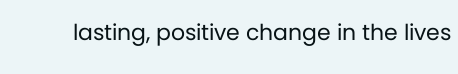lasting, positive change in the lives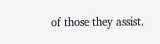of those they assist.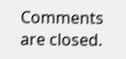Comments are closed.